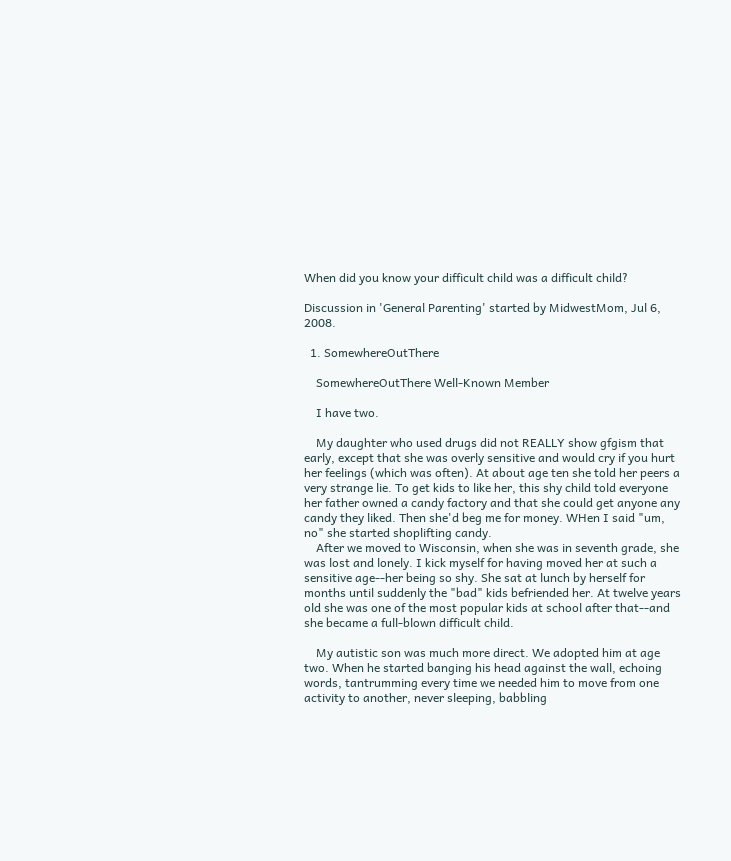When did you know your difficult child was a difficult child?

Discussion in 'General Parenting' started by MidwestMom, Jul 6, 2008.

  1. SomewhereOutThere

    SomewhereOutThere Well-Known Member

    I have two.

    My daughter who used drugs did not REALLY show gfgism that early, except that she was overly sensitive and would cry if you hurt her feelings (which was often). At about age ten she told her peers a very strange lie. To get kids to like her, this shy child told everyone her father owned a candy factory and that she could get anyone any candy they liked. Then she'd beg me for money. WHen I said "um, no" she started shoplifting candy.
    After we moved to Wisconsin, when she was in seventh grade, she was lost and lonely. I kick myself for having moved her at such a sensitive age--her being so shy. She sat at lunch by herself for months until suddenly the "bad" kids befriended her. At twelve years old she was one of the most popular kids at school after that--and she became a full-blown difficult child.

    My autistic son was much more direct. We adopted him at age two. When he started banging his head against the wall, echoing words, tantrumming every time we needed him to move from one activity to another, never sleeping, babbling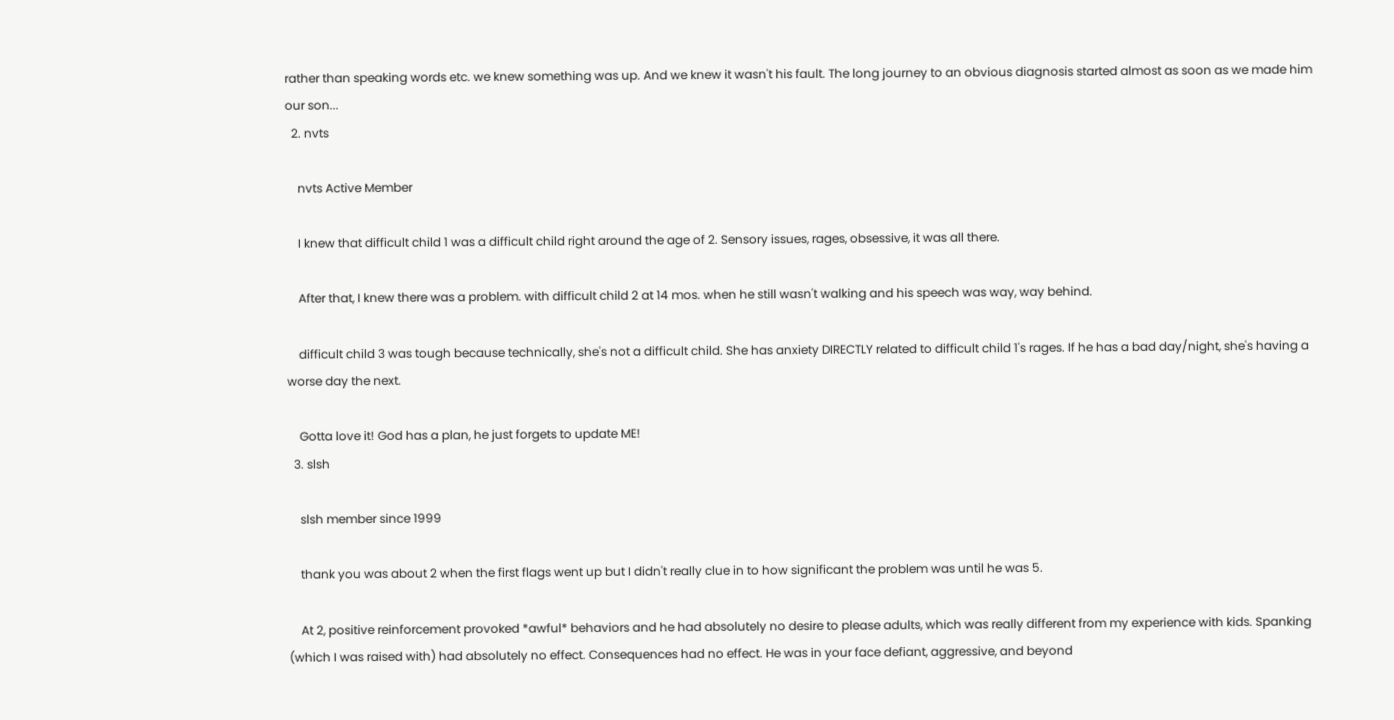rather than speaking words etc. we knew something was up. And we knew it wasn't his fault. The long journey to an obvious diagnosis started almost as soon as we made him our son...
  2. nvts

    nvts Active Member

    I knew that difficult child 1 was a difficult child right around the age of 2. Sensory issues, rages, obsessive, it was all there.

    After that, I knew there was a problem. with difficult child 2 at 14 mos. when he still wasn't walking and his speech was way, way behind.

    difficult child 3 was tough because technically, she's not a difficult child. She has anxiety DIRECTLY related to difficult child 1's rages. If he has a bad day/night, she's having a worse day the next.

    Gotta love it! God has a plan, he just forgets to update ME!
  3. slsh

    slsh member since 1999

    thank you was about 2 when the first flags went up but I didn't really clue in to how significant the problem was until he was 5.

    At 2, positive reinforcement provoked *awful* behaviors and he had absolutely no desire to please adults, which was really different from my experience with kids. Spanking (which I was raised with) had absolutely no effect. Consequences had no effect. He was in your face defiant, aggressive, and beyond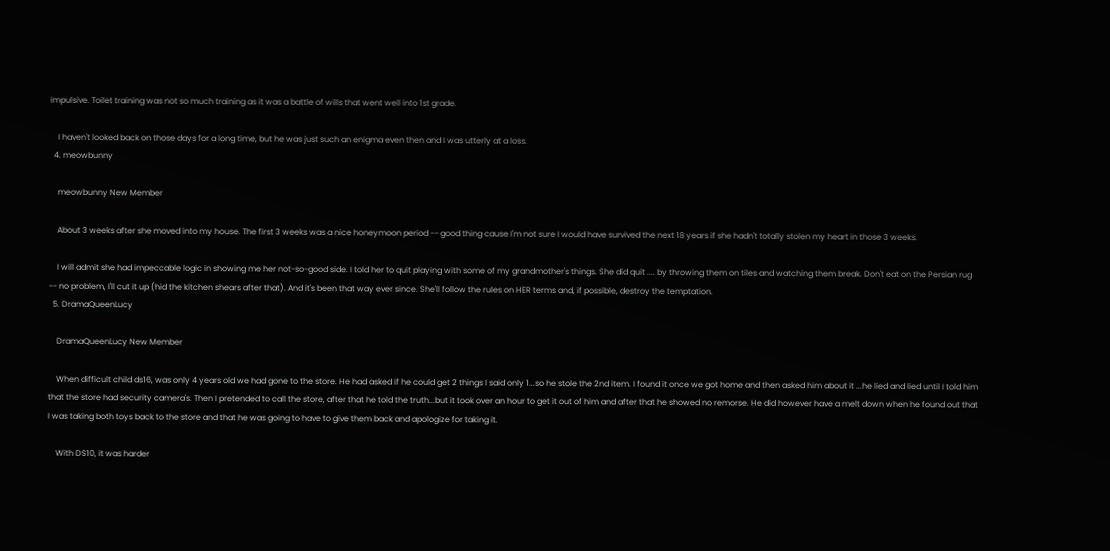impulsive. Toilet training was not so much training as it was a battle of wills that went well into 1st grade.

    I haven't looked back on those days for a long time, but he was just such an enigma even then and I was utterly at a loss.
  4. meowbunny

    meowbunny New Member

    About 3 weeks after she moved into my house. The first 3 weeks was a nice honeymoon period -- good thing cause I'm not sure I would have survived the next 18 years if she hadn't totally stolen my heart in those 3 weeks.

    I will admit she had impeccable logic in showing me her not-so-good side. I told her to quit playing with some of my grandmother's things. She did quit .... by throwing them on tiles and watching them break. Don't eat on the Persian rug -- no problem, I'll cut it up (hid the kitchen shears after that). And it's been that way ever since. She'll follow the rules on HER terms and, if possible, destroy the temptation.
  5. DramaQueenLucy

    DramaQueenLucy New Member

    When difficult child ds16, was only 4 years old we had gone to the store. He had asked if he could get 2 things I said only 1...so he stole the 2nd item. I found it once we got home and then asked him about it ...he lied and lied until I told him that the store had security camera's. Then I pretended to call the store, after that he told the truth...but it took over an hour to get it out of him and after that he showed no remorse. He did however have a melt down when he found out that I was taking both toys back to the store and that he was going to have to give them back and apologize for taking it.

    With DS10, it was harder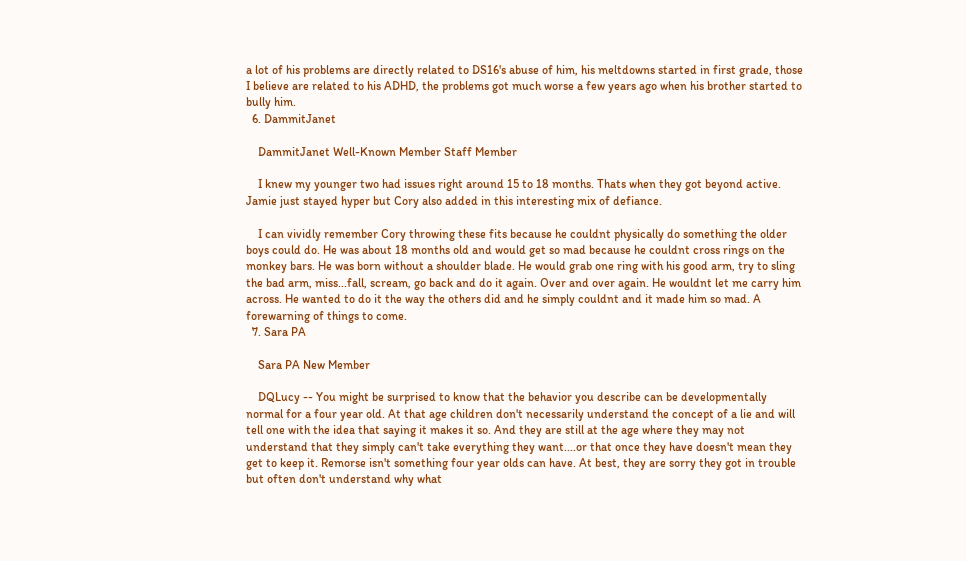a lot of his problems are directly related to DS16's abuse of him, his meltdowns started in first grade, those I believe are related to his ADHD, the problems got much worse a few years ago when his brother started to bully him.
  6. DammitJanet

    DammitJanet Well-Known Member Staff Member

    I knew my younger two had issues right around 15 to 18 months. Thats when they got beyond active. Jamie just stayed hyper but Cory also added in this interesting mix of defiance.

    I can vividly remember Cory throwing these fits because he couldnt physically do something the older boys could do. He was about 18 months old and would get so mad because he couldnt cross rings on the monkey bars. He was born without a shoulder blade. He would grab one ring with his good arm, try to sling the bad arm, miss...fall, scream, go back and do it again. Over and over again. He wouldnt let me carry him across. He wanted to do it the way the others did and he simply couldnt and it made him so mad. A forewarning of things to come.
  7. Sara PA

    Sara PA New Member

    DQLucy -- You might be surprised to know that the behavior you describe can be developmentally normal for a four year old. At that age children don't necessarily understand the concept of a lie and will tell one with the idea that saying it makes it so. And they are still at the age where they may not understand that they simply can't take everything they want....or that once they have doesn't mean they get to keep it. Remorse isn't something four year olds can have. At best, they are sorry they got in trouble but often don't understand why what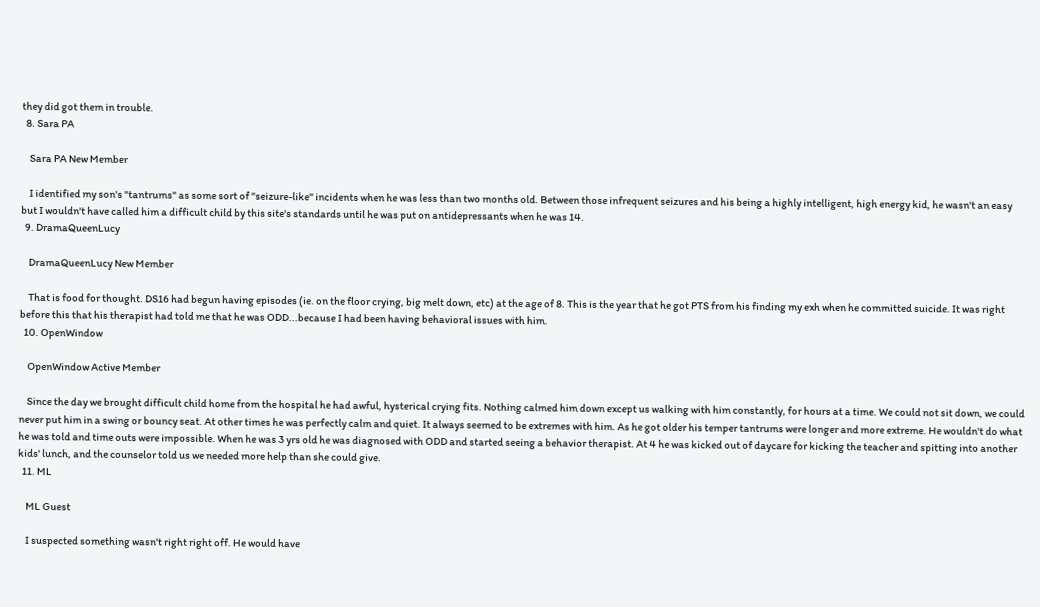they did got them in trouble.
  8. Sara PA

    Sara PA New Member

    I identified my son's "tantrums" as some sort of "seizure-like" incidents when he was less than two months old. Between those infrequent seizures and his being a highly intelligent, high energy kid, he wasn't an easy but I wouldn't have called him a difficult child by this site's standards until he was put on antidepressants when he was 14.
  9. DramaQueenLucy

    DramaQueenLucy New Member

    That is food for thought. DS16 had begun having episodes (ie. on the floor crying, big melt down, etc) at the age of 8. This is the year that he got PTS from his finding my exh when he committed suicide. It was right before this that his therapist had told me that he was ODD...because I had been having behavioral issues with him.
  10. OpenWindow

    OpenWindow Active Member

    Since the day we brought difficult child home from the hospital he had awful, hysterical crying fits. Nothing calmed him down except us walking with him constantly, for hours at a time. We could not sit down, we could never put him in a swing or bouncy seat. At other times he was perfectly calm and quiet. It always seemed to be extremes with him. As he got older his temper tantrums were longer and more extreme. He wouldn't do what he was told and time outs were impossible. When he was 3 yrs old he was diagnosed with ODD and started seeing a behavior therapist. At 4 he was kicked out of daycare for kicking the teacher and spitting into another kids' lunch, and the counselor told us we needed more help than she could give.
  11. ML

    ML Guest

    I suspected something wasn't right right off. He would have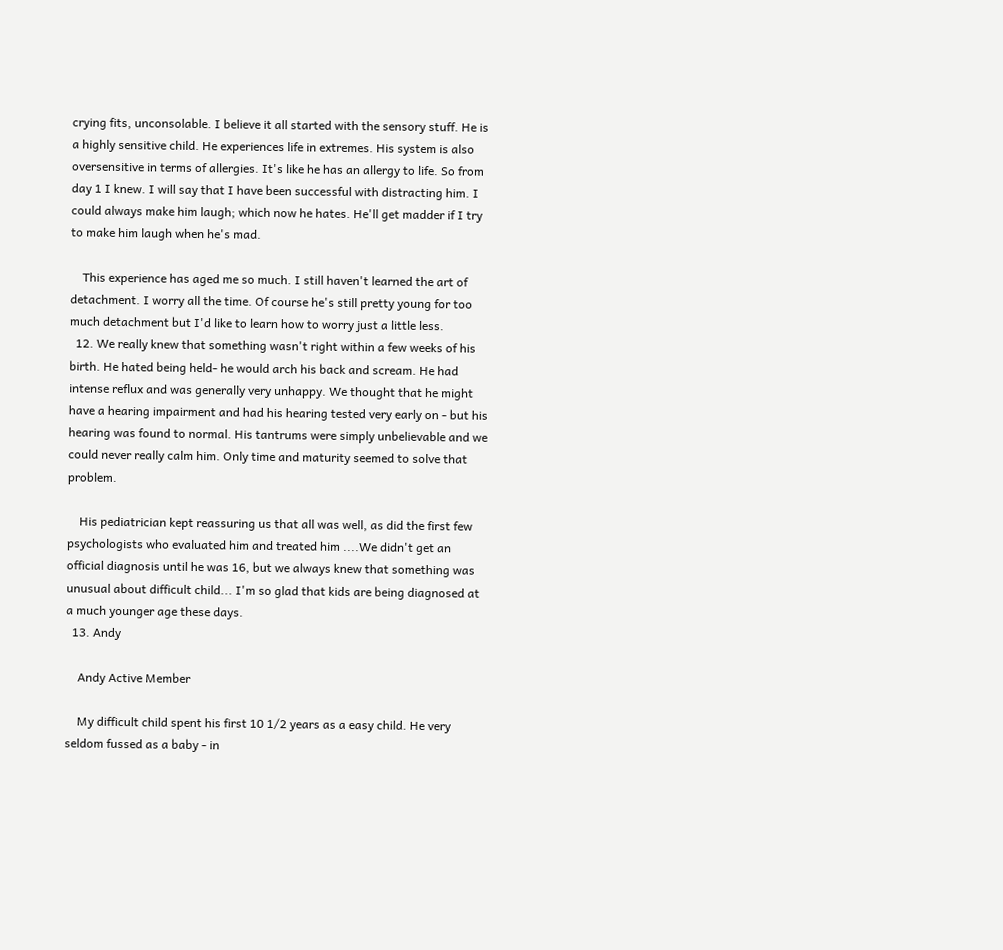crying fits, unconsolable. I believe it all started with the sensory stuff. He is a highly sensitive child. He experiences life in extremes. His system is also oversensitive in terms of allergies. It's like he has an allergy to life. So from day 1 I knew. I will say that I have been successful with distracting him. I could always make him laugh; which now he hates. He'll get madder if I try to make him laugh when he's mad.

    This experience has aged me so much. I still haven't learned the art of detachment. I worry all the time. Of course he's still pretty young for too much detachment but I'd like to learn how to worry just a little less.
  12. We really knew that something wasn't right within a few weeks of his birth. He hated being held- he would arch his back and scream. He had intense reflux and was generally very unhappy. We thought that he might have a hearing impairment and had his hearing tested very early on - but his hearing was found to normal. His tantrums were simply unbelievable and we could never really calm him. Only time and maturity seemed to solve that problem.

    His pediatrician kept reassuring us that all was well, as did the first few psychologists who evaluated him and treated him ....We didn't get an official diagnosis until he was 16, but we always knew that something was unusual about difficult child... I'm so glad that kids are being diagnosed at a much younger age these days.
  13. Andy

    Andy Active Member

    My difficult child spent his first 10 1/2 years as a easy child. He very seldom fussed as a baby - in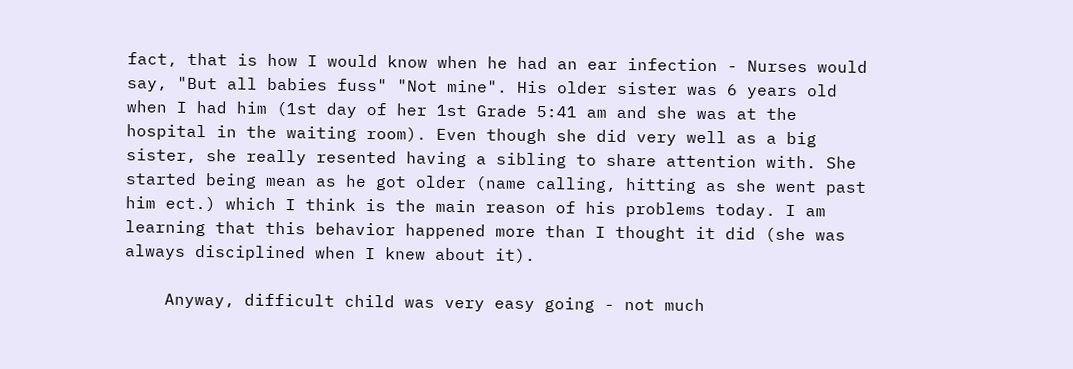fact, that is how I would know when he had an ear infection - Nurses would say, "But all babies fuss" "Not mine". His older sister was 6 years old when I had him (1st day of her 1st Grade 5:41 am and she was at the hospital in the waiting room). Even though she did very well as a big sister, she really resented having a sibling to share attention with. She started being mean as he got older (name calling, hitting as she went past him ect.) which I think is the main reason of his problems today. I am learning that this behavior happened more than I thought it did (she was always disciplined when I knew about it).

    Anyway, difficult child was very easy going - not much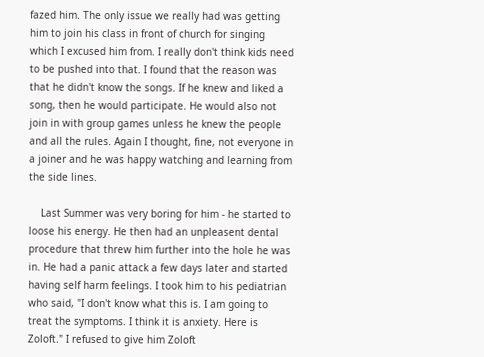fazed him. The only issue we really had was getting him to join his class in front of church for singing which I excused him from. I really don't think kids need to be pushed into that. I found that the reason was that he didn't know the songs. If he knew and liked a song, then he would participate. He would also not join in with group games unless he knew the people and all the rules. Again I thought, fine, not everyone in a joiner and he was happy watching and learning from the side lines.

    Last Summer was very boring for him - he started to loose his energy. He then had an unpleasent dental procedure that threw him further into the hole he was in. He had a panic attack a few days later and started having self harm feelings. I took him to his pediatrian who said, "I don't know what this is. I am going to treat the symptoms. I think it is anxiety. Here is Zoloft." I refused to give him Zoloft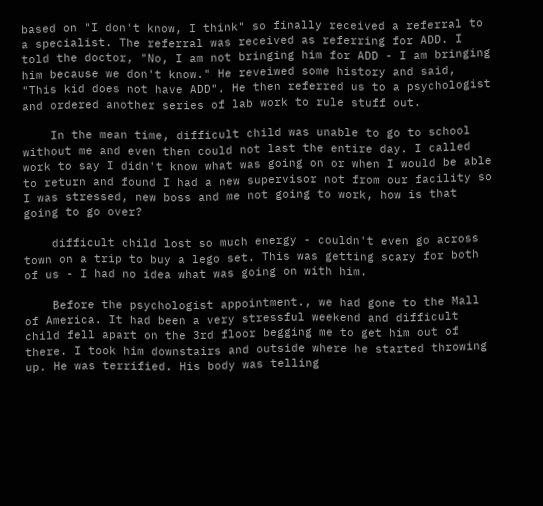based on "I don't know, I think" so finally received a referral to a specialist. The referral was received as referring for ADD. I told the doctor, "No, I am not bringing him for ADD - I am bringing him because we don't know." He reveiwed some history and said, "This kid does not have ADD". He then referred us to a psychologist and ordered another series of lab work to rule stuff out.

    In the mean time, difficult child was unable to go to school without me and even then could not last the entire day. I called work to say I didn't know what was going on or when I would be able to return and found I had a new supervisor not from our facility so I was stressed, new boss and me not going to work, how is that going to go over?

    difficult child lost so much energy - couldn't even go across town on a trip to buy a lego set. This was getting scary for both of us - I had no idea what was going on with him.

    Before the psychologist appointment., we had gone to the Mall of America. It had been a very stressful weekend and difficult child fell apart on the 3rd floor begging me to get him out of there. I took him downstairs and outside where he started throwing up. He was terrified. His body was telling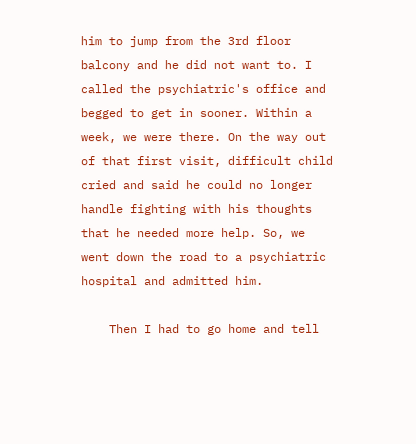him to jump from the 3rd floor balcony and he did not want to. I called the psychiatric's office and begged to get in sooner. Within a week, we were there. On the way out of that first visit, difficult child cried and said he could no longer handle fighting with his thoughts that he needed more help. So, we went down the road to a psychiatric hospital and admitted him.

    Then I had to go home and tell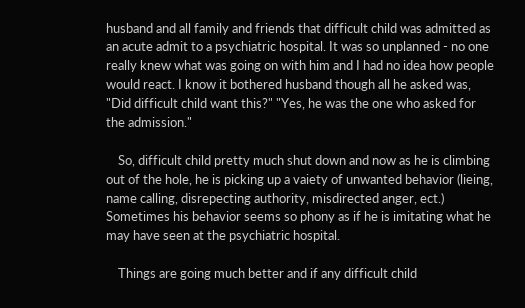husband and all family and friends that difficult child was admitted as an acute admit to a psychiatric hospital. It was so unplanned - no one really knew what was going on with him and I had no idea how people would react. I know it bothered husband though all he asked was, "Did difficult child want this?" "Yes, he was the one who asked for the admission."

    So, difficult child pretty much shut down and now as he is climbing out of the hole, he is picking up a vaiety of unwanted behavior (lieing, name calling, disrepecting authority, misdirected anger, ect.) Sometimes his behavior seems so phony as if he is imitating what he may have seen at the psychiatric hospital.

    Things are going much better and if any difficult child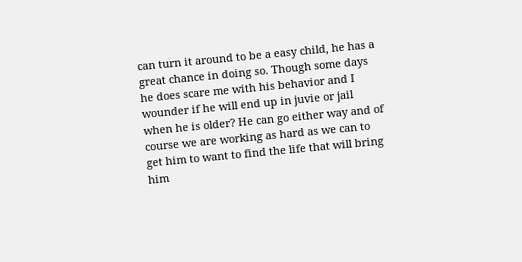can turn it around to be a easy child, he has a great chance in doing so. Though some days he does scare me with his behavior and I wounder if he will end up in juvie or jail when he is older? He can go either way and of course we are working as hard as we can to get him to want to find the life that will bring him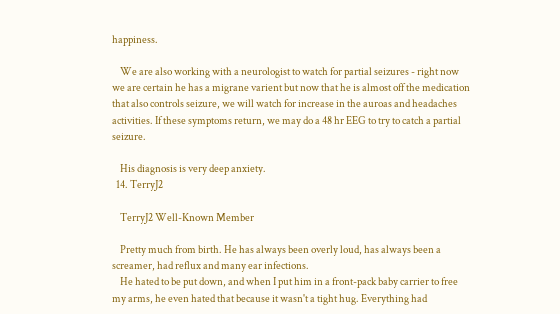happiness.

    We are also working with a neurologist to watch for partial seizures - right now we are certain he has a migrane varient but now that he is almost off the medication that also controls seizure, we will watch for increase in the auroas and headaches activities. If these symptoms return, we may do a 48 hr EEG to try to catch a partial seizure.

    His diagnosis is very deep anxiety.
  14. TerryJ2

    TerryJ2 Well-Known Member

    Pretty much from birth. He has always been overly loud, has always been a screamer, had reflux and many ear infections.
    He hated to be put down, and when I put him in a front-pack baby carrier to free my arms, he even hated that because it wasn't a tight hug. Everything had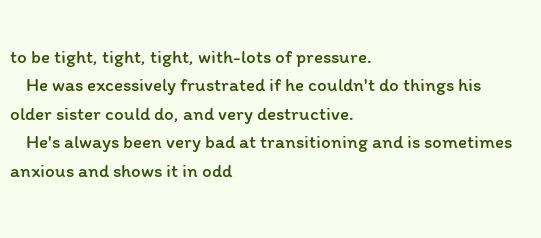to be tight, tight, tight, with-lots of pressure.
    He was excessively frustrated if he couldn't do things his older sister could do, and very destructive.
    He's always been very bad at transitioning and is sometimes anxious and shows it in odd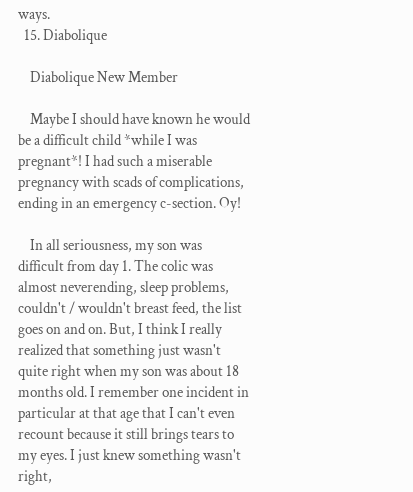ways.
  15. Diabolique

    Diabolique New Member

    Maybe I should have known he would be a difficult child *while I was pregnant*! I had such a miserable pregnancy with scads of complications, ending in an emergency c-section. Oy!

    In all seriousness, my son was difficult from day 1. The colic was almost neverending, sleep problems, couldn't / wouldn't breast feed, the list goes on and on. But, I think I really realized that something just wasn't quite right when my son was about 18 months old. I remember one incident in particular at that age that I can't even recount because it still brings tears to my eyes. I just knew something wasn't right,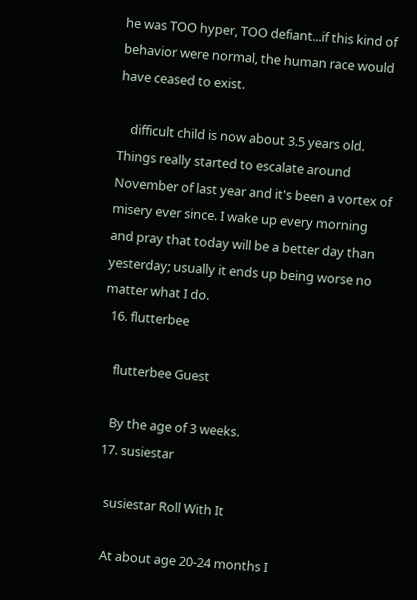he was TOO hyper, TOO defiant...if this kind of behavior were normal, the human race would have ceased to exist.

    difficult child is now about 3.5 years old. Things really started to escalate around November of last year and it's been a vortex of misery ever since. I wake up every morning and pray that today will be a better day than yesterday; usually it ends up being worse no matter what I do.
  16. flutterbee

    flutterbee Guest

    By the age of 3 weeks.
  17. susiestar

    susiestar Roll With It

    At about age 20-24 months I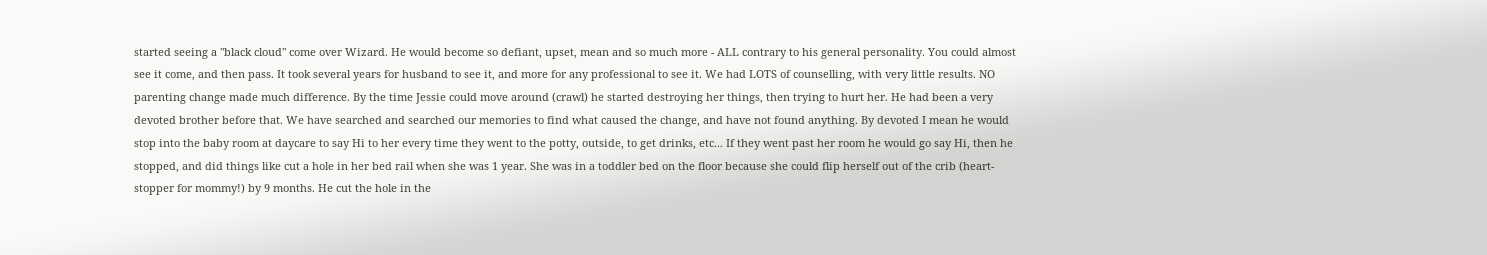started seeing a "black cloud" come over Wizard. He would become so defiant, upset, mean and so much more - ALL contrary to his general personality. You could almost see it come, and then pass. It took several years for husband to see it, and more for any professional to see it. We had LOTS of counselling, with very little results. NO parenting change made much difference. By the time Jessie could move around (crawl) he started destroying her things, then trying to hurt her. He had been a very devoted brother before that. We have searched and searched our memories to find what caused the change, and have not found anything. By devoted I mean he would stop into the baby room at daycare to say Hi to her every time they went to the potty, outside, to get drinks, etc... If they went past her room he would go say Hi, then he stopped, and did things like cut a hole in her bed rail when she was 1 year. She was in a toddler bed on the floor because she could flip herself out of the crib (heart-stopper for mommy!) by 9 months. He cut the hole in the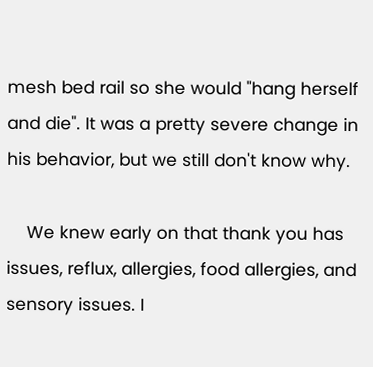mesh bed rail so she would "hang herself and die". It was a pretty severe change in his behavior, but we still don't know why.

    We knew early on that thank you has issues, reflux, allergies, food allergies, and sensory issues. I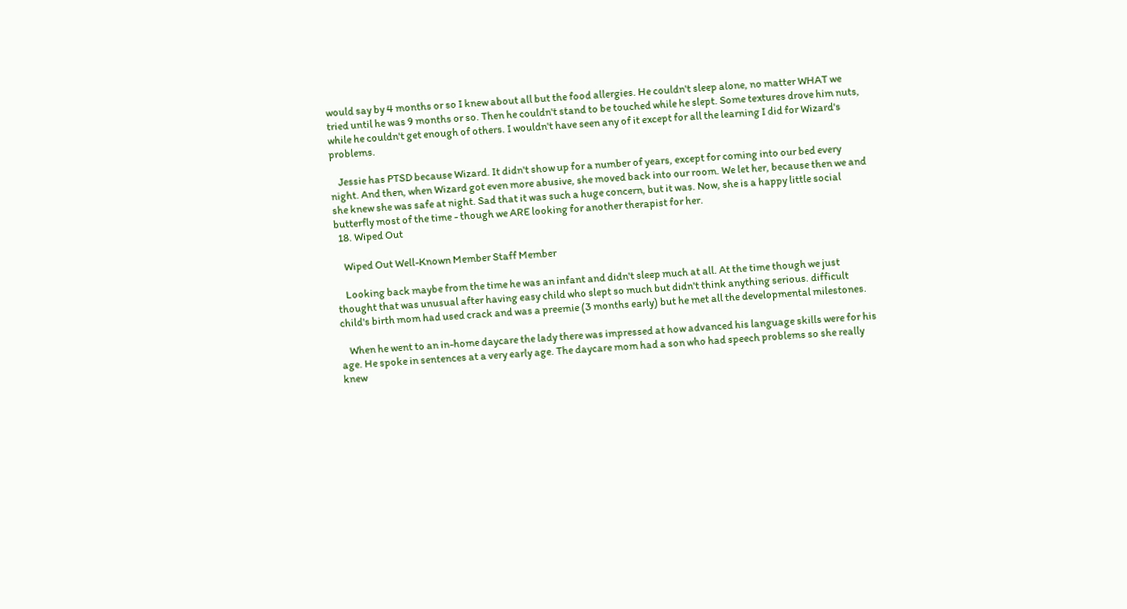would say by 4 months or so I knew about all but the food allergies. He couldn't sleep alone, no matter WHAT we tried until he was 9 months or so. Then he couldn't stand to be touched while he slept. Some textures drove him nuts, while he couldn't get enough of others. I wouldn't have seen any of it except for all the learning I did for Wizard's problems.

    Jessie has PTSD because Wizard. It didn't show up for a number of years, except for coming into our bed every night. And then, when Wizard got even more abusive, she moved back into our room. We let her, because then we and she knew she was safe at night. Sad that it was such a huge concern, but it was. Now, she is a happy little social butterfly most of the time - though we ARE looking for another therapist for her.
  18. Wiped Out

    Wiped Out Well-Known Member Staff Member

    Looking back maybe from the time he was an infant and didn't sleep much at all. At the time though we just thought that was unusual after having easy child who slept so much but didn't think anything serious. difficult child's birth mom had used crack and was a preemie (3 months early) but he met all the developmental milestones.

    When he went to an in-home daycare the lady there was impressed at how advanced his language skills were for his age. He spoke in sentences at a very early age. The daycare mom had a son who had speech problems so she really knew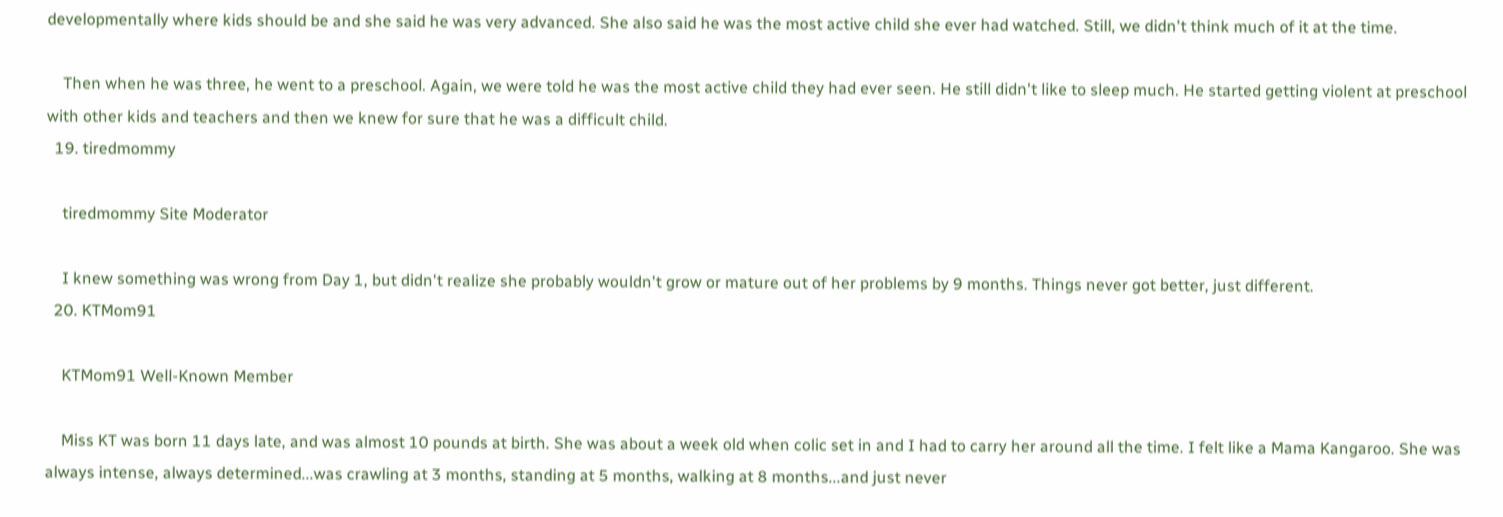developmentally where kids should be and she said he was very advanced. She also said he was the most active child she ever had watched. Still, we didn't think much of it at the time.

    Then when he was three, he went to a preschool. Again, we were told he was the most active child they had ever seen. He still didn't like to sleep much. He started getting violent at preschool with other kids and teachers and then we knew for sure that he was a difficult child.
  19. tiredmommy

    tiredmommy Site Moderator

    I knew something was wrong from Day 1, but didn't realize she probably wouldn't grow or mature out of her problems by 9 months. Things never got better, just different.
  20. KTMom91

    KTMom91 Well-Known Member

    Miss KT was born 11 days late, and was almost 10 pounds at birth. She was about a week old when colic set in and I had to carry her around all the time. I felt like a Mama Kangaroo. She was always intense, always determined...was crawling at 3 months, standing at 5 months, walking at 8 months...and just never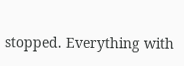stopped. Everything with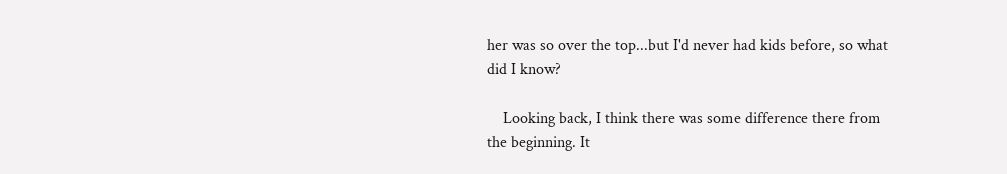her was so over the top...but I'd never had kids before, so what did I know?

    Looking back, I think there was some difference there from the beginning. It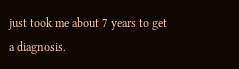just took me about 7 years to get a diagnosis.